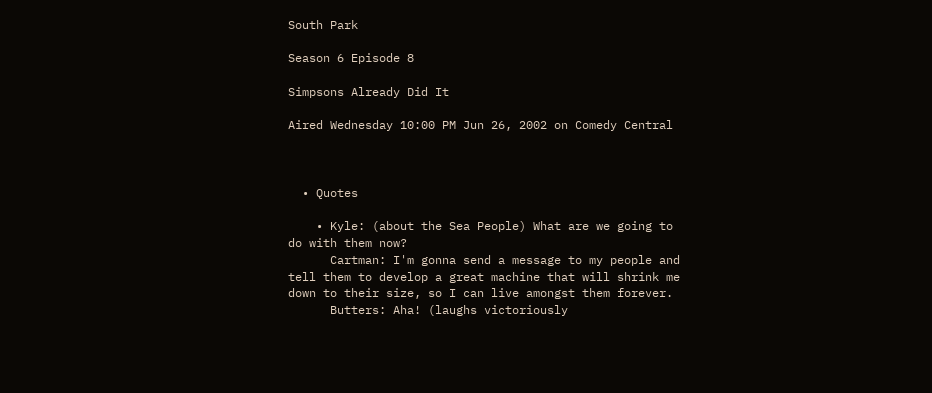South Park

Season 6 Episode 8

Simpsons Already Did It

Aired Wednesday 10:00 PM Jun 26, 2002 on Comedy Central



  • Quotes

    • Kyle: (about the Sea People) What are we going to do with them now?
      Cartman: I'm gonna send a message to my people and tell them to develop a great machine that will shrink me down to their size, so I can live amongst them forever.
      Butters: Aha! (laughs victoriously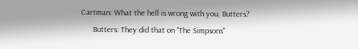Cartman: What the hell is wrong with you, Butters?
      Butters: They did that on "The Simpsons"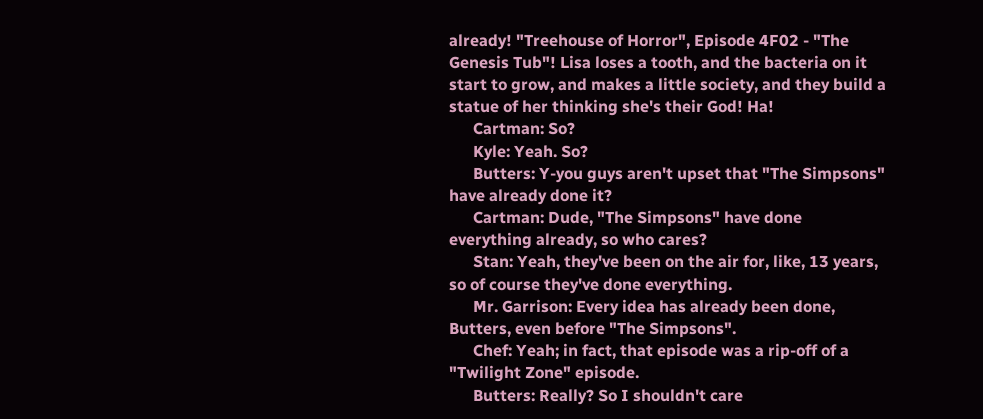already! "Treehouse of Horror", Episode 4F02 - "The Genesis Tub"! Lisa loses a tooth, and the bacteria on it start to grow, and makes a little society, and they build a statue of her thinking she's their God! Ha!
      Cartman: So?
      Kyle: Yeah. So?
      Butters: Y-you guys aren't upset that "The Simpsons" have already done it?
      Cartman: Dude, "The Simpsons" have done everything already, so who cares?
      Stan: Yeah, they've been on the air for, like, 13 years, so of course they've done everything.
      Mr. Garrison: Every idea has already been done, Butters, even before "The Simpsons".
      Chef: Yeah; in fact, that episode was a rip-off of a "Twilight Zone" episode.
      Butters: Really? So I shouldn't care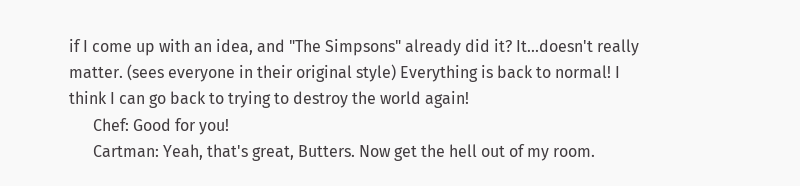if I come up with an idea, and "The Simpsons" already did it? It...doesn't really matter. (sees everyone in their original style) Everything is back to normal! I think I can go back to trying to destroy the world again!
      Chef: Good for you!
      Cartman: Yeah, that's great, Butters. Now get the hell out of my room.